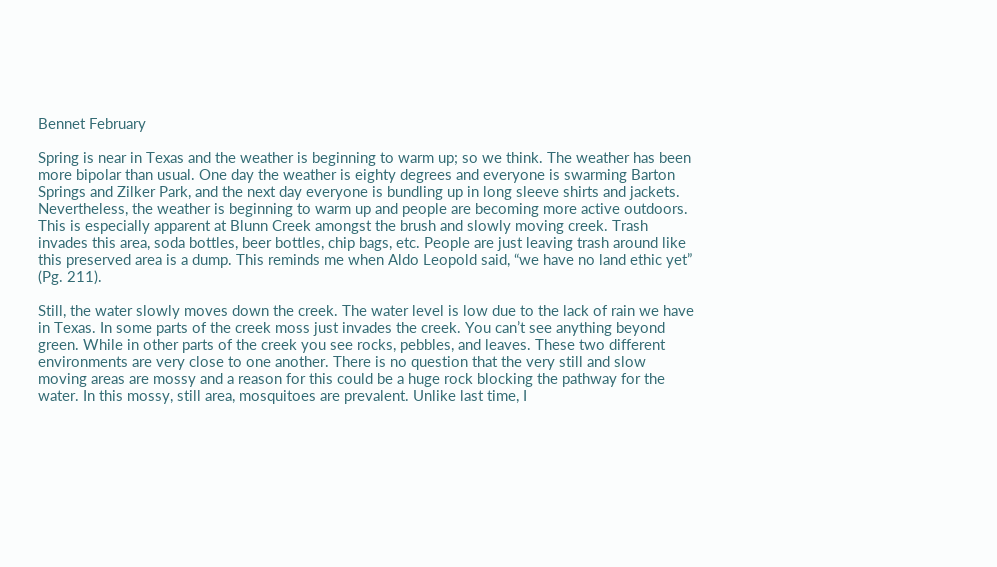Bennet February

Spring is near in Texas and the weather is beginning to warm up; so we think. The weather has been more bipolar than usual. One day the weather is eighty degrees and everyone is swarming Barton Springs and Zilker Park, and the next day everyone is bundling up in long sleeve shirts and jackets. Nevertheless, the weather is beginning to warm up and people are becoming more active outdoors. This is especially apparent at Blunn Creek amongst the brush and slowly moving creek. Trash invades this area, soda bottles, beer bottles, chip bags, etc. People are just leaving trash around like this preserved area is a dump. This reminds me when Aldo Leopold said, “we have no land ethic yet” (Pg. 211).

Still, the water slowly moves down the creek. The water level is low due to the lack of rain we have in Texas. In some parts of the creek moss just invades the creek. You can’t see anything beyond green. While in other parts of the creek you see rocks, pebbles, and leaves. These two different environments are very close to one another. There is no question that the very still and slow moving areas are mossy and a reason for this could be a huge rock blocking the pathway for the water. In this mossy, still area, mosquitoes are prevalent. Unlike last time, I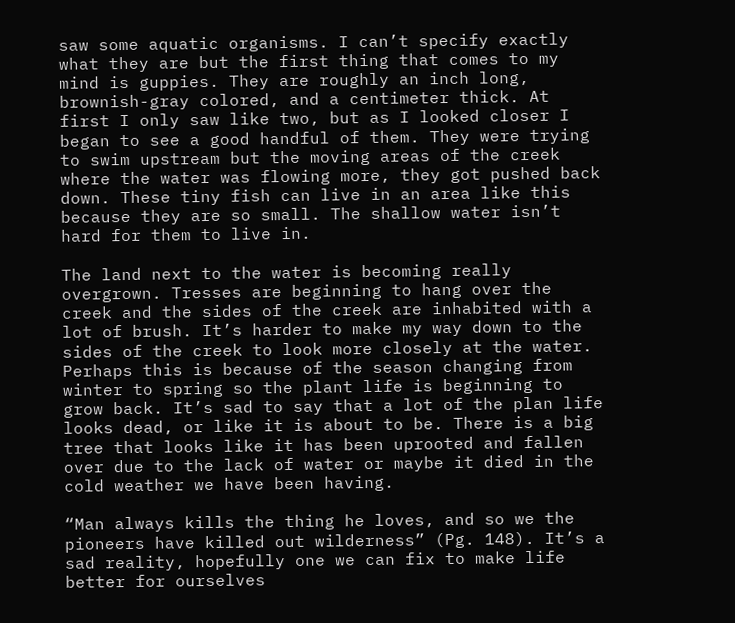saw some aquatic organisms. I can’t specify exactly what they are but the first thing that comes to my mind is guppies. They are roughly an inch long, brownish-gray colored, and a centimeter thick. At first I only saw like two, but as I looked closer I began to see a good handful of them. They were trying to swim upstream but the moving areas of the creek where the water was flowing more, they got pushed back down. These tiny fish can live in an area like this because they are so small. The shallow water isn’t hard for them to live in.

The land next to the water is becoming really overgrown. Tresses are beginning to hang over the creek and the sides of the creek are inhabited with a lot of brush. It’s harder to make my way down to the sides of the creek to look more closely at the water. Perhaps this is because of the season changing from winter to spring so the plant life is beginning to grow back. It’s sad to say that a lot of the plan life looks dead, or like it is about to be. There is a big tree that looks like it has been uprooted and fallen over due to the lack of water or maybe it died in the cold weather we have been having.

“Man always kills the thing he loves, and so we the pioneers have killed out wilderness” (Pg. 148). It’s a sad reality, hopefully one we can fix to make life better for ourselves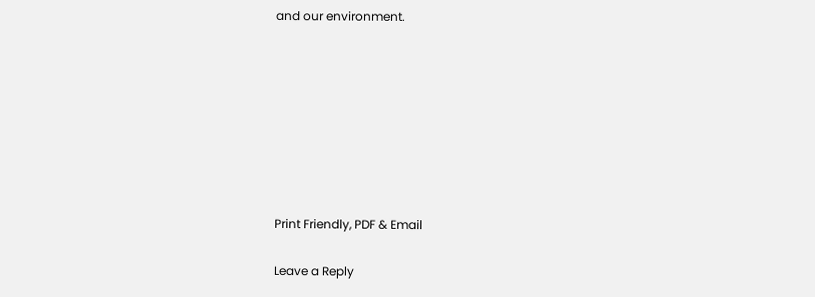and our environment.








Print Friendly, PDF & Email

Leave a Reply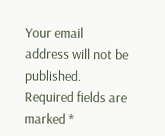Your email address will not be published. Required fields are marked *